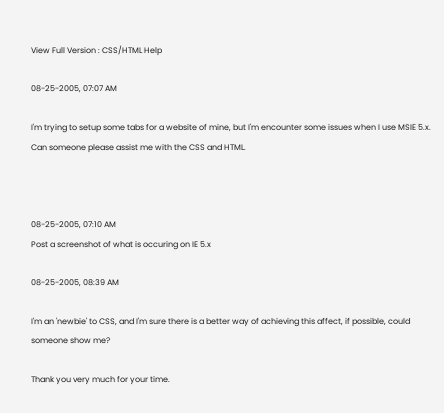View Full Version : CSS/HTML Help

08-25-2005, 07:07 AM

I'm trying to setup some tabs for a website of mine, but I'm encounter some issues when I use MSIE 5.x. Can someone please assist me with the CSS and HTML.



08-25-2005, 07:10 AM
Post a screenshot of what is occuring on IE 5.x

08-25-2005, 08:39 AM

I'm an 'newbie' to CSS, and I'm sure there is a better way of achieving this affect, if possible, could someone show me?

Thank you very much for your time.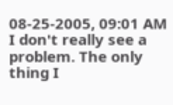08-25-2005, 09:01 AM
I don't really see a problem. The only thing I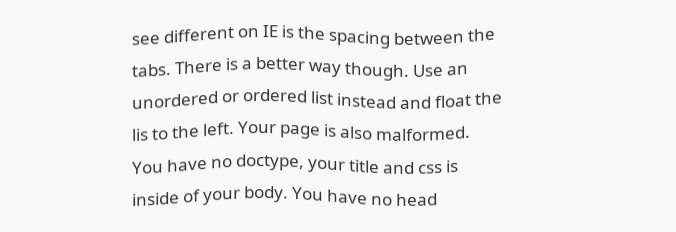see different on IE is the spacing between the tabs. There is a better way though. Use an unordered or ordered list instead and float the lis to the left. Your page is also malformed. You have no doctype, your title and css is inside of your body. You have no head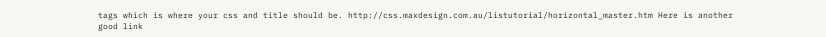tags which is where your css and title should be. http://css.maxdesign.com.au/listutorial/horizontal_master.htm Here is another good link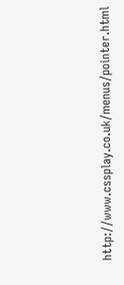http://www.cssplay.co.uk/menus/pointer.html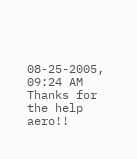08-25-2005, 09:24 AM
Thanks for the help aero!!